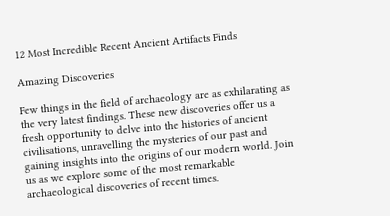12 Most Incredible Recent Ancient Artifacts Finds

Amazing Discoveries

Few things in the field of archaeology are as exhilarating as the very latest findings. These new discoveries offer us a fresh opportunity to delve into the histories of ancient civilisations, unravelling the mysteries of our past and gaining insights into the origins of our modern world. Join us as we explore some of the most remarkable archaeological discoveries of recent times.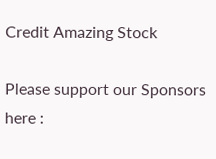Credit Amazing Stock

Please support our Sponsors here :